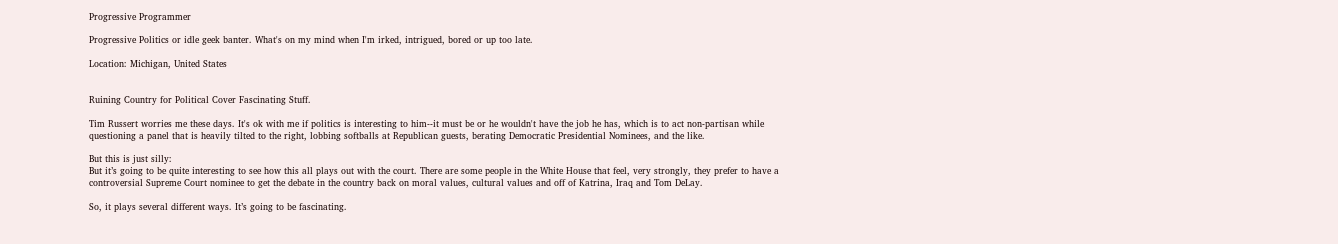Progressive Programmer

Progressive Politics or idle geek banter. What's on my mind when I'm irked, intrigued, bored or up too late.

Location: Michigan, United States


Ruining Country for Political Cover Fascinating Stuff.

Tim Russert worries me these days. It's ok with me if politics is interesting to him--it must be or he wouldn't have the job he has, which is to act non-partisan while questioning a panel that is heavily tilted to the right, lobbing softballs at Republican guests, berating Democratic Presidential Nominees, and the like.

But this is just silly:
But it’s going to be quite interesting to see how this all plays out with the court. There are some people in the White House that feel, very strongly, they prefer to have a controversial Supreme Court nominee to get the debate in the country back on moral values, cultural values and off of Katrina, Iraq and Tom DeLay.

So, it plays several different ways. It’s going to be fascinating.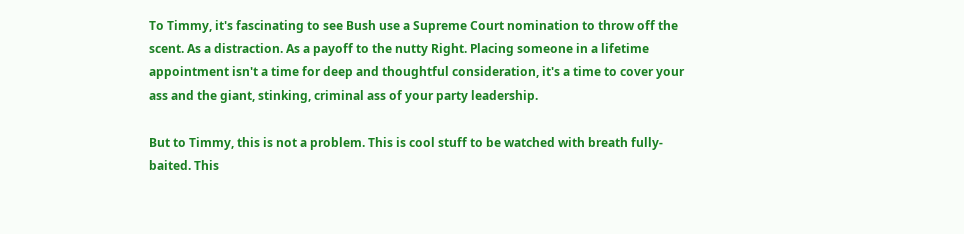To Timmy, it's fascinating to see Bush use a Supreme Court nomination to throw off the scent. As a distraction. As a payoff to the nutty Right. Placing someone in a lifetime appointment isn't a time for deep and thoughtful consideration, it's a time to cover your ass and the giant, stinking, criminal ass of your party leadership.

But to Timmy, this is not a problem. This is cool stuff to be watched with breath fully-baited. This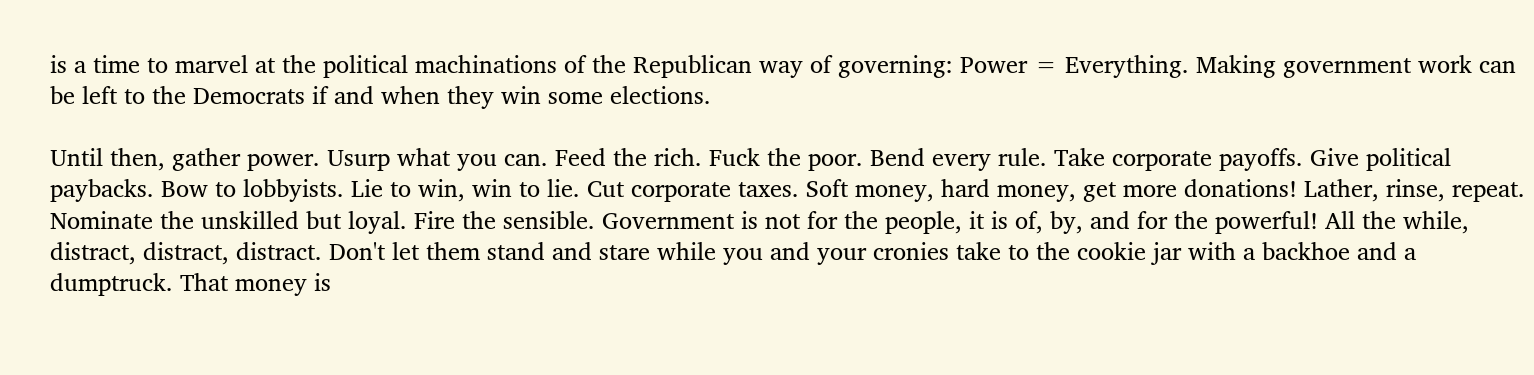is a time to marvel at the political machinations of the Republican way of governing: Power = Everything. Making government work can be left to the Democrats if and when they win some elections.

Until then, gather power. Usurp what you can. Feed the rich. Fuck the poor. Bend every rule. Take corporate payoffs. Give political paybacks. Bow to lobbyists. Lie to win, win to lie. Cut corporate taxes. Soft money, hard money, get more donations! Lather, rinse, repeat. Nominate the unskilled but loyal. Fire the sensible. Government is not for the people, it is of, by, and for the powerful! All the while, distract, distract, distract. Don't let them stand and stare while you and your cronies take to the cookie jar with a backhoe and a dumptruck. That money is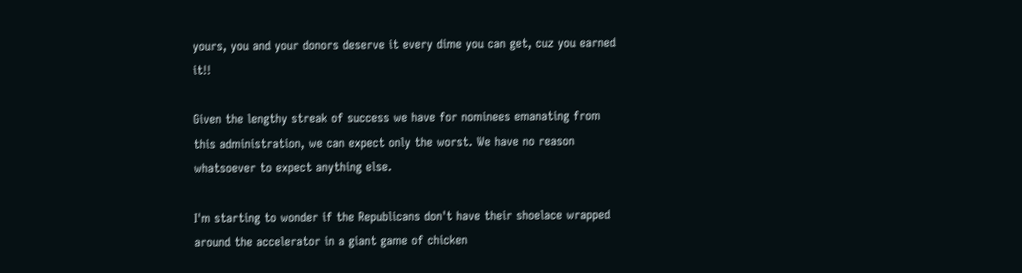yours, you and your donors deserve it every dime you can get, cuz you earned it!!

Given the lengthy streak of success we have for nominees emanating from this administration, we can expect only the worst. We have no reason whatsoever to expect anything else.

I'm starting to wonder if the Republicans don't have their shoelace wrapped around the accelerator in a giant game of chicken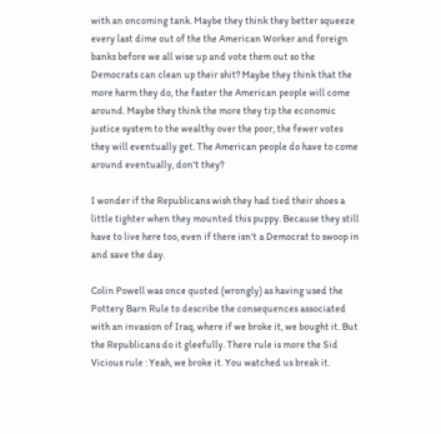with an oncoming tank. Maybe they think they better squeeze every last dime out of the the American Worker and foreign banks before we all wise up and vote them out so the Democrats can clean up their shit? Maybe they think that the more harm they do, the faster the American people will come around. Maybe they think the more they tip the economic justice system to the wealthy over the poor, the fewer votes they will eventually get. The American people do have to come around eventually, don't they?

I wonder if the Republicans wish they had tied their shoes a little tighter when they mounted this puppy. Because they still have to live here too, even if there isn't a Democrat to swoop in and save the day.

Colin Powell was once quoted (wrongly) as having used the Pottery Barn Rule to describe the consequences associated with an invasion of Iraq, where if we broke it, we bought it. But the Republicans do it gleefully. There rule is more the Sid Vicious rule : Yeah, we broke it. You watched us break it.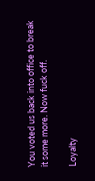You voted us back into office to break it some more. Now fuck off.

Loyalty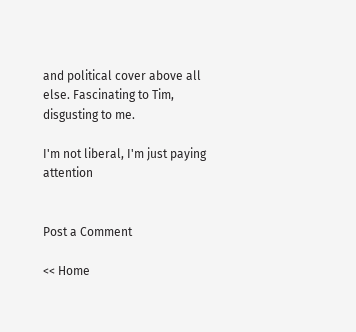and political cover above all else. Fascinating to Tim, disgusting to me.

I'm not liberal, I'm just paying attention


Post a Comment

<< Home